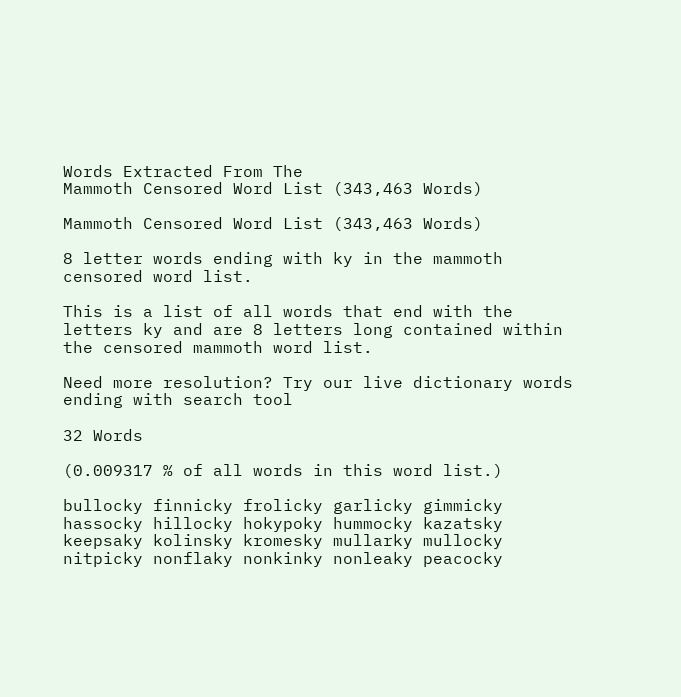Words Extracted From The
Mammoth Censored Word List (343,463 Words)

Mammoth Censored Word List (343,463 Words)

8 letter words ending with ky in the mammoth censored word list.

This is a list of all words that end with the letters ky and are 8 letters long contained within the censored mammoth word list.

Need more resolution? Try our live dictionary words ending with search tool

32 Words

(0.009317 % of all words in this word list.)

bullocky finnicky frolicky garlicky gimmicky hassocky hillocky hokypoky hummocky kazatsky keepsaky kolinsky kromesky mullarky mullocky nitpicky nonflaky nonkinky nonleaky peacocky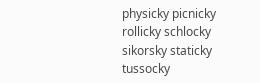physicky picnicky rollicky schlocky sikorsky staticky tussocky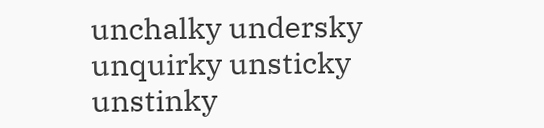unchalky undersky unquirky unsticky unstinky